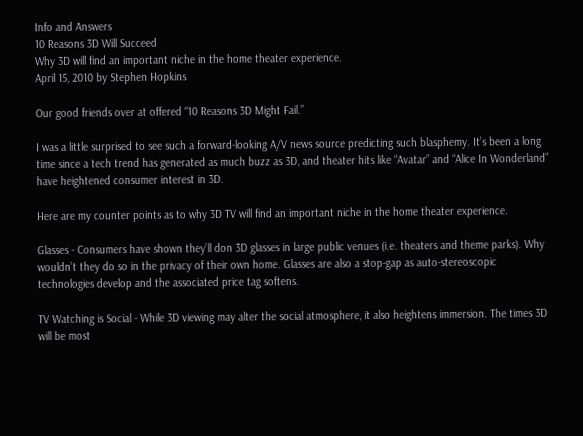Info and Answers
10 Reasons 3D Will Succeed
Why 3D will find an important niche in the home theater experience.
April 15, 2010 by Stephen Hopkins

Our good friends over at offered “10 Reasons 3D Might Fail.”

I was a little surprised to see such a forward-looking A/V news source predicting such blasphemy. It’s been a long time since a tech trend has generated as much buzz as 3D, and theater hits like “Avatar” and “Alice In Wonderland” have heightened consumer interest in 3D.

Here are my counter points as to why 3D TV will find an important niche in the home theater experience.

Glasses - Consumers have shown they’ll don 3D glasses in large public venues (i.e. theaters and theme parks). Why wouldn’t they do so in the privacy of their own home. Glasses are also a stop-gap as auto-stereoscopic technologies develop and the associated price tag softens.

TV Watching is Social - While 3D viewing may alter the social atmosphere, it also heightens immersion. The times 3D will be most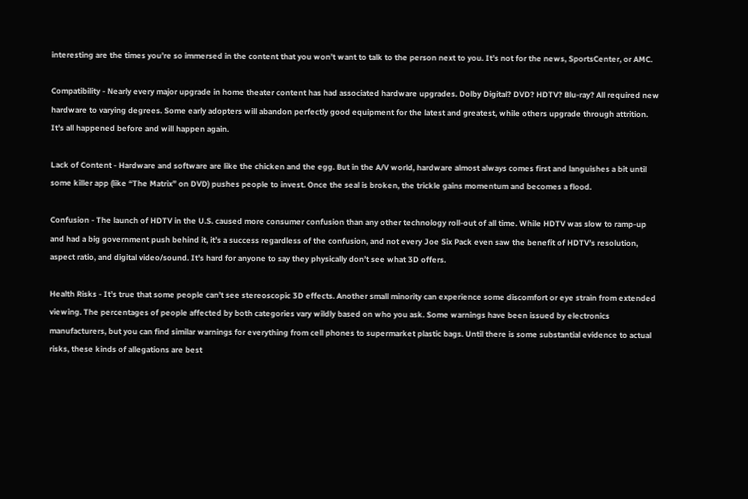interesting are the times you’re so immersed in the content that you won’t want to talk to the person next to you. It’s not for the news, SportsCenter, or AMC.

Compatibility - Nearly every major upgrade in home theater content has had associated hardware upgrades. Dolby Digital? DVD? HDTV? Blu-ray? All required new hardware to varying degrees. Some early adopters will abandon perfectly good equipment for the latest and greatest, while others upgrade through attrition. It’s all happened before and will happen again.

Lack of Content - Hardware and software are like the chicken and the egg. But in the A/V world, hardware almost always comes first and languishes a bit until some killer app (like “The Matrix” on DVD) pushes people to invest. Once the seal is broken, the trickle gains momentum and becomes a flood.

Confusion - The launch of HDTV in the U.S. caused more consumer confusion than any other technology roll-out of all time. While HDTV was slow to ramp-up and had a big government push behind it, it’s a success regardless of the confusion, and not every Joe Six Pack even saw the benefit of HDTV’s resolution, aspect ratio, and digital video/sound. It’s hard for anyone to say they physically don’t see what 3D offers.

Health Risks - It’s true that some people can’t see stereoscopic 3D effects. Another small minority can experience some discomfort or eye strain from extended viewing. The percentages of people affected by both categories vary wildly based on who you ask. Some warnings have been issued by electronics manufacturers, but you can find similar warnings for everything from cell phones to supermarket plastic bags. Until there is some substantial evidence to actual risks, these kinds of allegations are best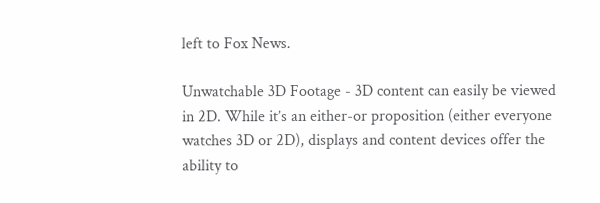left to Fox News.

Unwatchable 3D Footage - 3D content can easily be viewed in 2D. While it’s an either-or proposition (either everyone watches 3D or 2D), displays and content devices offer the ability to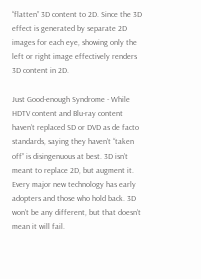“flatten” 3D content to 2D. Since the 3D effect is generated by separate 2D images for each eye, showing only the left or right image effectively renders 3D content in 2D.

Just Good-enough Syndrome - While HDTV content and Blu-ray content haven’t replaced SD or DVD as de facto standards, saying they haven’t “taken off” is disingenuous at best. 3D isn’t meant to replace 2D, but augment it. Every major new technology has early adopters and those who hold back. 3D won’t be any different, but that doesn’t mean it will fail.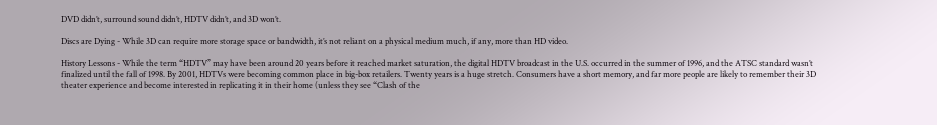DVD didn’t, surround sound didn’t, HDTV didn’t, and 3D won’t.

Discs are Dying - While 3D can require more storage space or bandwidth, it’s not reliant on a physical medium much, if any, more than HD video.

History Lessons - While the term “HDTV” may have been around 20 years before it reached market saturation, the digital HDTV broadcast in the U.S. occurred in the summer of 1996, and the ATSC standard wasn’t finalized until the fall of 1998. By 2001, HDTVs were becoming common place in big-box retailers. Twenty years is a huge stretch. Consumers have a short memory, and far more people are likely to remember their 3D theater experience and become interested in replicating it in their home (unless they see “Clash of the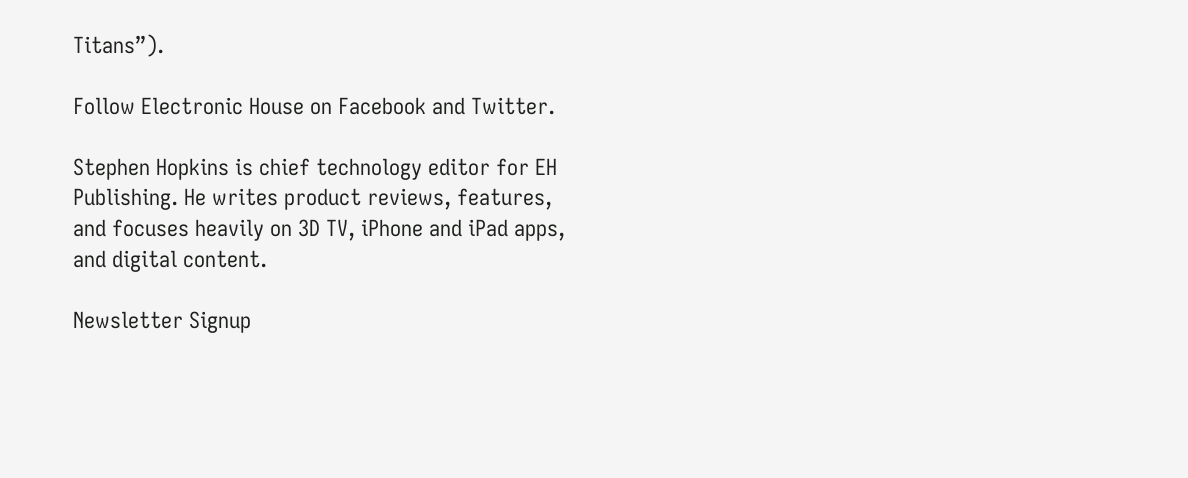Titans”).

Follow Electronic House on Facebook and Twitter.

Stephen Hopkins is chief technology editor for EH Publishing. He writes product reviews, features, and focuses heavily on 3D TV, iPhone and iPad apps, and digital content.

Newsletter Signup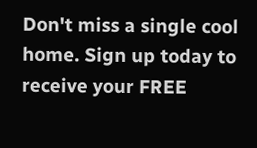Don't miss a single cool home. Sign up today to receive your FREE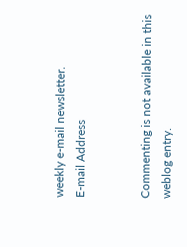weekly e-mail newsletter.
E-mail Address


Commenting is not available in this weblog entry.